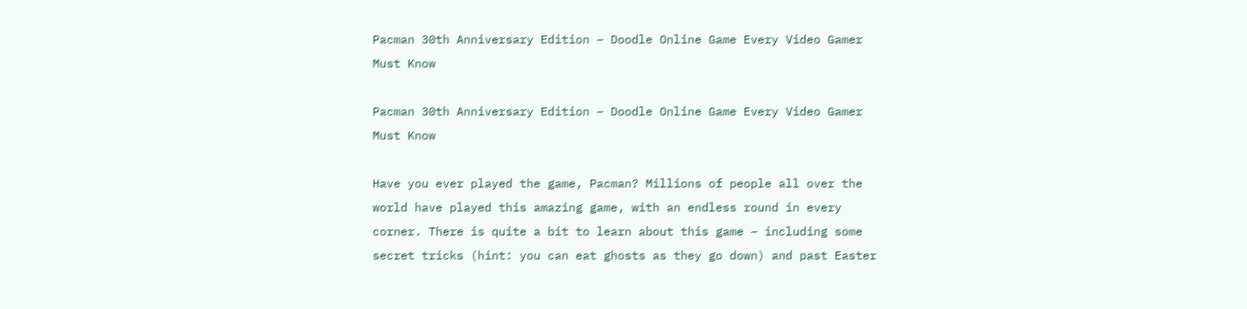Pacman 30th Anniversary Edition – Doodle Online Game Every Video Gamer Must Know

Pacman 30th Anniversary Edition – Doodle Online Game Every Video Gamer Must Know

Have you ever played the game, Pacman? Millions of people all over the world have played this amazing game, with an endless round in every corner. There is quite a bit to learn about this game – including some secret tricks (hint: you can eat ghosts as they go down) and past Easter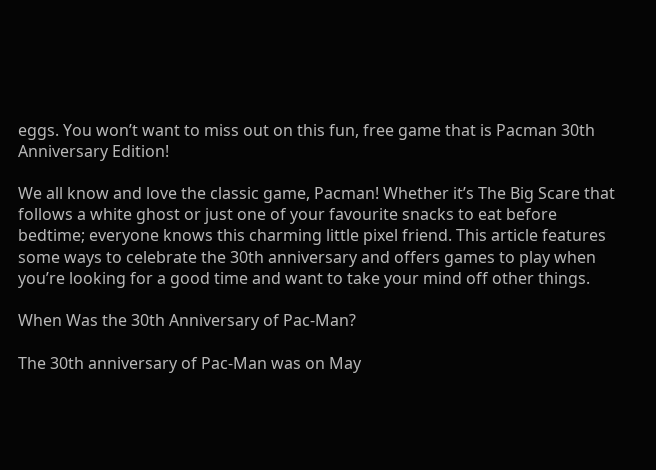eggs. You won’t want to miss out on this fun, free game that is Pacman 30th Anniversary Edition!

We all know and love the classic game, Pacman! Whether it’s The Big Scare that follows a white ghost or just one of your favourite snacks to eat before bedtime; everyone knows this charming little pixel friend. This article features some ways to celebrate the 30th anniversary and offers games to play when you’re looking for a good time and want to take your mind off other things.

When Was the 30th Anniversary of Pac-Man?

The 30th anniversary of Pac-Man was on May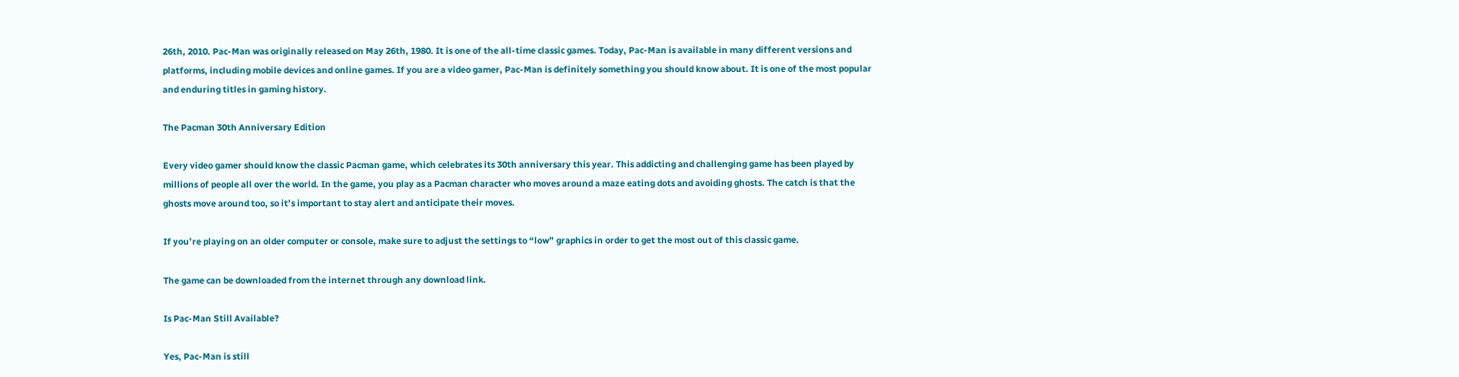26th, 2010. Pac-Man was originally released on May 26th, 1980. It is one of the all-time classic games. Today, Pac-Man is available in many different versions and platforms, including mobile devices and online games. If you are a video gamer, Pac-Man is definitely something you should know about. It is one of the most popular and enduring titles in gaming history.

The Pacman 30th Anniversary Edition

Every video gamer should know the classic Pacman game, which celebrates its 30th anniversary this year. This addicting and challenging game has been played by millions of people all over the world. In the game, you play as a Pacman character who moves around a maze eating dots and avoiding ghosts. The catch is that the ghosts move around too, so it’s important to stay alert and anticipate their moves.

If you’re playing on an older computer or console, make sure to adjust the settings to “low” graphics in order to get the most out of this classic game.

The game can be downloaded from the internet through any download link.

Is Pac-Man Still Available?

Yes, Pac-Man is still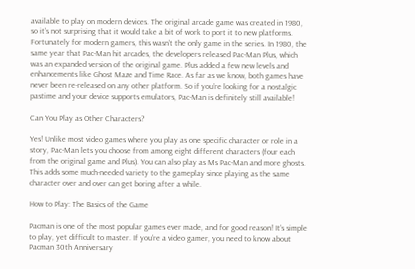available to play on modern devices. The original arcade game was created in 1980, so it’s not surprising that it would take a bit of work to port it to new platforms. Fortunately for modern gamers, this wasn’t the only game in the series. In 1980, the same year that Pac-Man hit arcades, the developers released Pac-Man Plus, which was an expanded version of the original game. Plus added a few new levels and enhancements like Ghost Maze and Time Race. As far as we know, both games have never been re-released on any other platform. So if you’re looking for a nostalgic pastime and your device supports emulators, Pac-Man is definitely still available!

Can You Play as Other Characters?

Yes! Unlike most video games where you play as one specific character or role in a story, Pac-Man lets you choose from among eight different characters (four each from the original game and Plus). You can also play as Ms Pac-Man and more ghosts. This adds some much-needed variety to the gameplay since playing as the same character over and over can get boring after a while.

How to Play: The Basics of the Game

Pacman is one of the most popular games ever made, and for good reason! It’s simple to play, yet difficult to master. If you’re a video gamer, you need to know about Pacman 30th Anniversary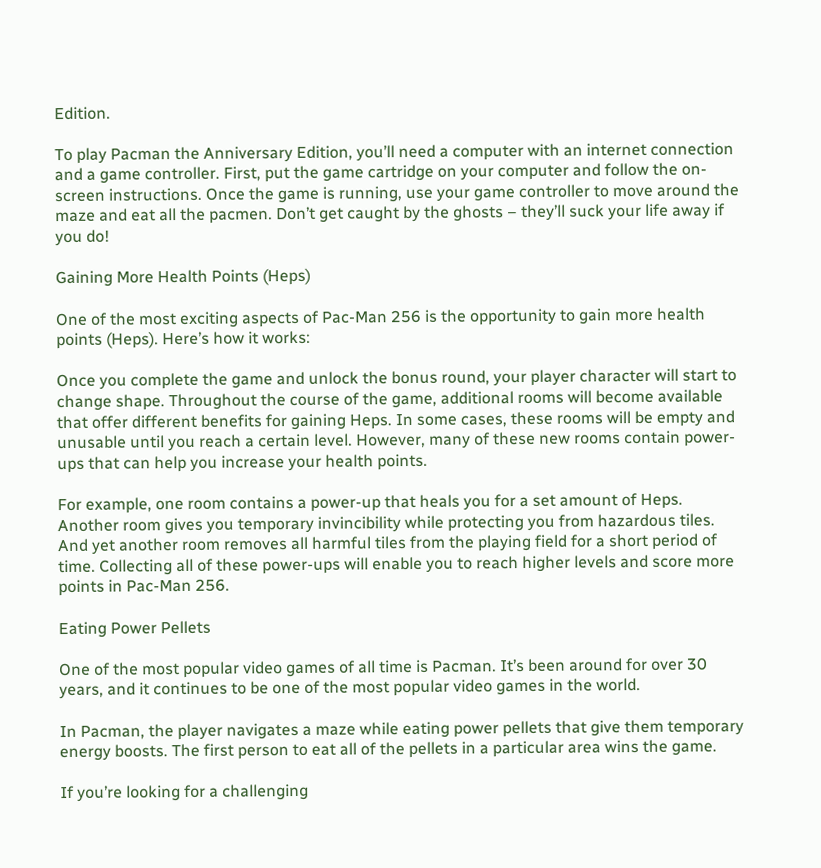Edition.

To play Pacman the Anniversary Edition, you’ll need a computer with an internet connection and a game controller. First, put the game cartridge on your computer and follow the on-screen instructions. Once the game is running, use your game controller to move around the maze and eat all the pacmen. Don’t get caught by the ghosts – they’ll suck your life away if you do!

Gaining More Health Points (Heps)

One of the most exciting aspects of Pac-Man 256 is the opportunity to gain more health points (Heps). Here’s how it works:

Once you complete the game and unlock the bonus round, your player character will start to change shape. Throughout the course of the game, additional rooms will become available that offer different benefits for gaining Heps. In some cases, these rooms will be empty and unusable until you reach a certain level. However, many of these new rooms contain power-ups that can help you increase your health points.

For example, one room contains a power-up that heals you for a set amount of Heps. Another room gives you temporary invincibility while protecting you from hazardous tiles. And yet another room removes all harmful tiles from the playing field for a short period of time. Collecting all of these power-ups will enable you to reach higher levels and score more points in Pac-Man 256.

Eating Power Pellets

One of the most popular video games of all time is Pacman. It’s been around for over 30 years, and it continues to be one of the most popular video games in the world.

In Pacman, the player navigates a maze while eating power pellets that give them temporary energy boosts. The first person to eat all of the pellets in a particular area wins the game.

If you’re looking for a challenging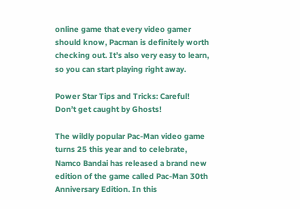online game that every video gamer should know, Pacman is definitely worth checking out. It’s also very easy to learn, so you can start playing right away.

Power Star Tips and Tricks: Careful! Don’t get caught by Ghosts!

The wildly popular Pac-Man video game turns 25 this year and to celebrate, Namco Bandai has released a brand new edition of the game called Pac-Man 30th Anniversary Edition. In this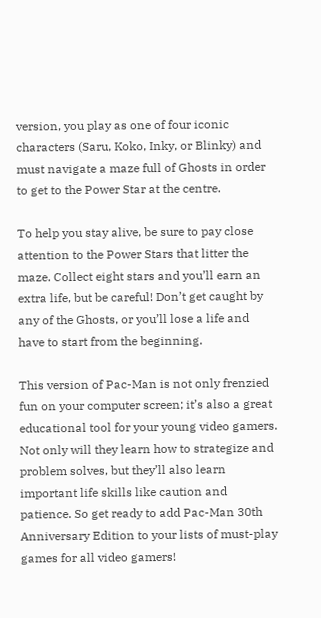version, you play as one of four iconic characters (Saru, Koko, Inky, or Blinky) and must navigate a maze full of Ghosts in order to get to the Power Star at the centre.

To help you stay alive, be sure to pay close attention to the Power Stars that litter the maze. Collect eight stars and you’ll earn an extra life, but be careful! Don’t get caught by any of the Ghosts, or you’ll lose a life and have to start from the beginning.

This version of Pac-Man is not only frenzied fun on your computer screen; it’s also a great educational tool for your young video gamers. Not only will they learn how to strategize and problem solves, but they’ll also learn important life skills like caution and patience. So get ready to add Pac-Man 30th Anniversary Edition to your lists of must-play games for all video gamers!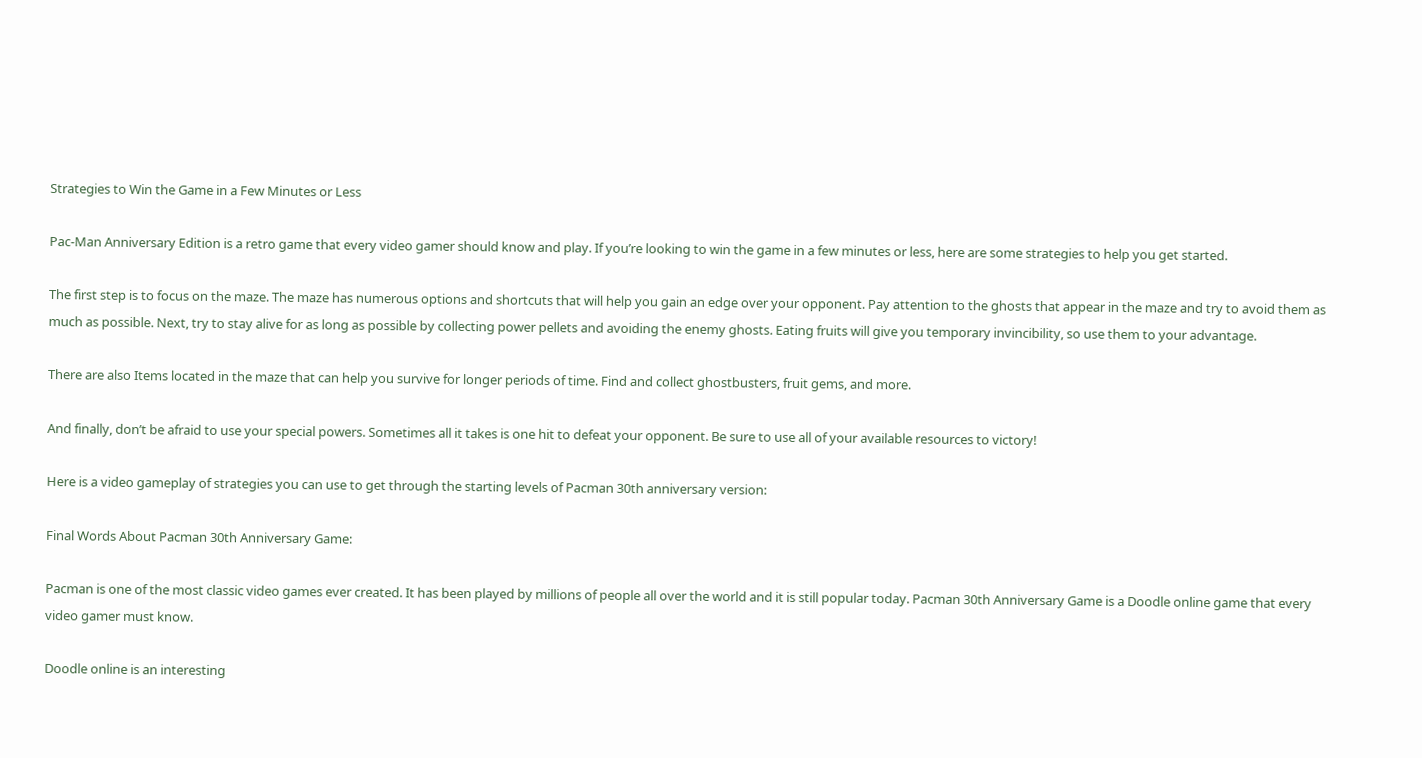Strategies to Win the Game in a Few Minutes or Less

Pac-Man Anniversary Edition is a retro game that every video gamer should know and play. If you’re looking to win the game in a few minutes or less, here are some strategies to help you get started.

The first step is to focus on the maze. The maze has numerous options and shortcuts that will help you gain an edge over your opponent. Pay attention to the ghosts that appear in the maze and try to avoid them as much as possible. Next, try to stay alive for as long as possible by collecting power pellets and avoiding the enemy ghosts. Eating fruits will give you temporary invincibility, so use them to your advantage.

There are also Items located in the maze that can help you survive for longer periods of time. Find and collect ghostbusters, fruit gems, and more.

And finally, don’t be afraid to use your special powers. Sometimes all it takes is one hit to defeat your opponent. Be sure to use all of your available resources to victory!

Here is a video gameplay of strategies you can use to get through the starting levels of Pacman 30th anniversary version:

Final Words About Pacman 30th Anniversary Game:

Pacman is one of the most classic video games ever created. It has been played by millions of people all over the world and it is still popular today. Pacman 30th Anniversary Game is a Doodle online game that every video gamer must know.

Doodle online is an interesting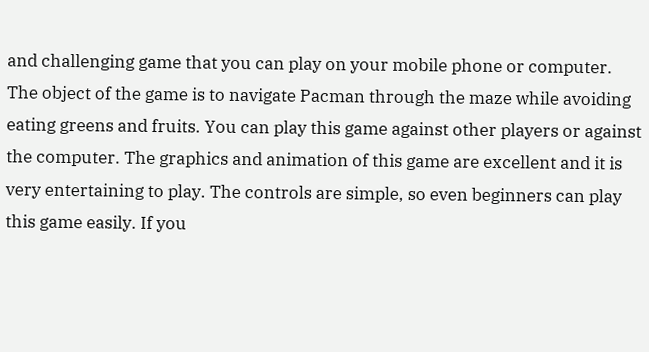and challenging game that you can play on your mobile phone or computer. The object of the game is to navigate Pacman through the maze while avoiding eating greens and fruits. You can play this game against other players or against the computer. The graphics and animation of this game are excellent and it is very entertaining to play. The controls are simple, so even beginners can play this game easily. If you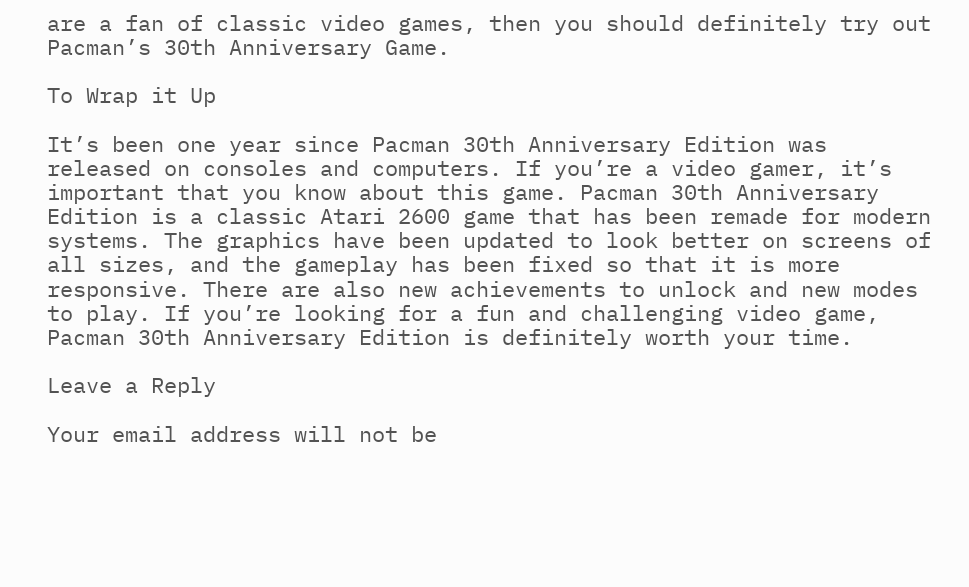are a fan of classic video games, then you should definitely try out Pacman’s 30th Anniversary Game.

To Wrap it Up

It’s been one year since Pacman 30th Anniversary Edition was released on consoles and computers. If you’re a video gamer, it’s important that you know about this game. Pacman 30th Anniversary Edition is a classic Atari 2600 game that has been remade for modern systems. The graphics have been updated to look better on screens of all sizes, and the gameplay has been fixed so that it is more responsive. There are also new achievements to unlock and new modes to play. If you’re looking for a fun and challenging video game, Pacman 30th Anniversary Edition is definitely worth your time.

Leave a Reply

Your email address will not be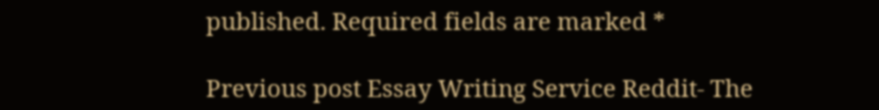published. Required fields are marked *

Previous post Essay Writing Service Reddit- The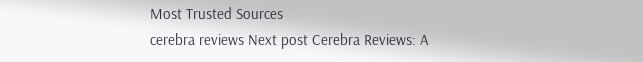Most Trusted Sources
cerebra reviews Next post Cerebra Reviews: A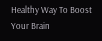Healthy Way To Boost Your Brain